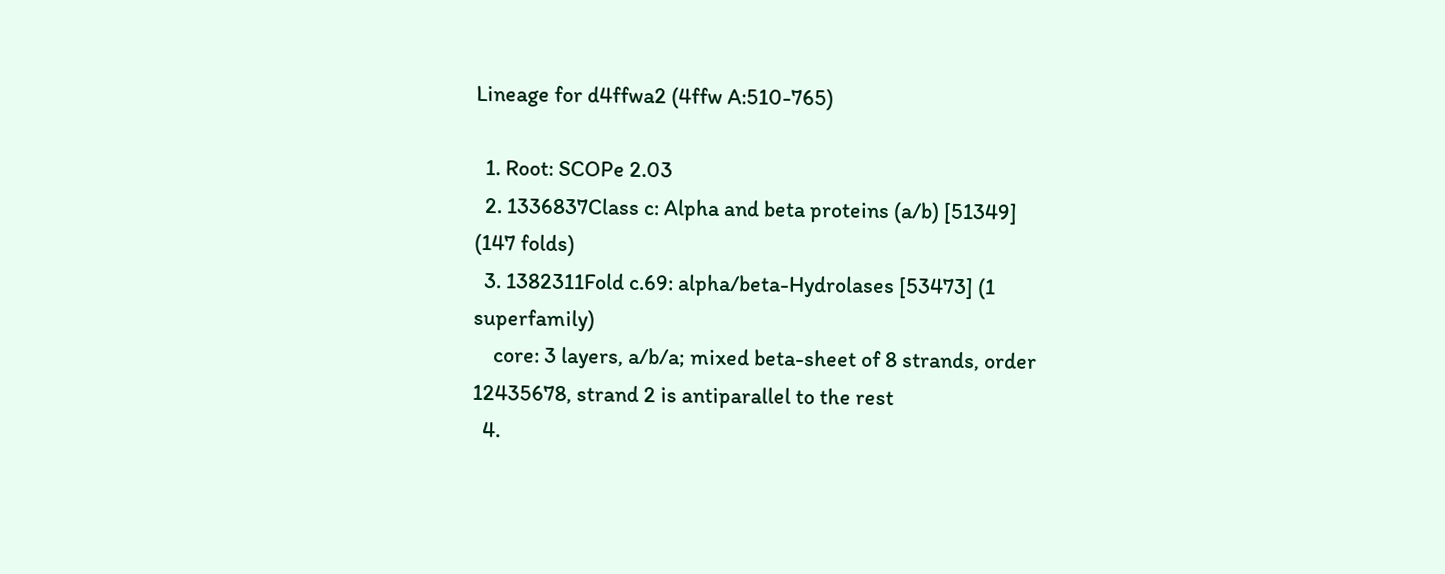Lineage for d4ffwa2 (4ffw A:510-765)

  1. Root: SCOPe 2.03
  2. 1336837Class c: Alpha and beta proteins (a/b) [51349] (147 folds)
  3. 1382311Fold c.69: alpha/beta-Hydrolases [53473] (1 superfamily)
    core: 3 layers, a/b/a; mixed beta-sheet of 8 strands, order 12435678, strand 2 is antiparallel to the rest
  4.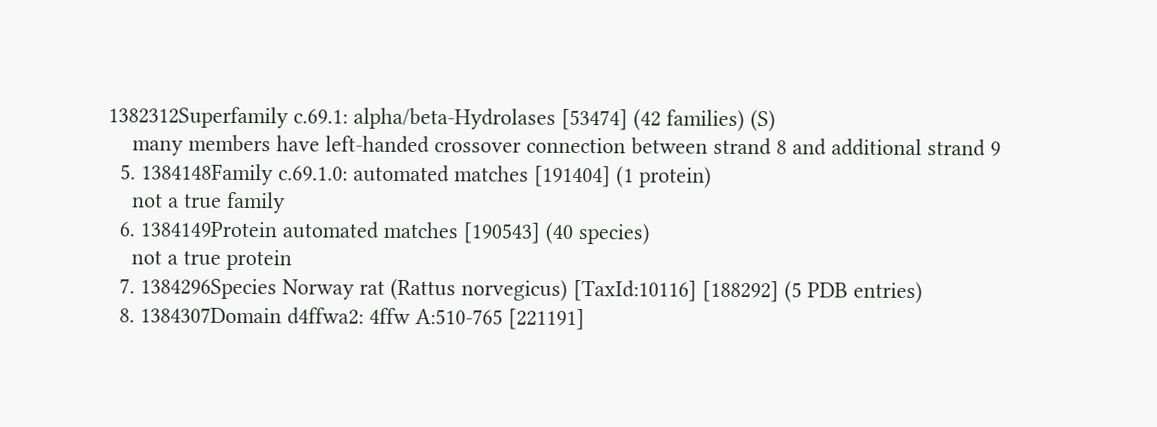1382312Superfamily c.69.1: alpha/beta-Hydrolases [53474] (42 families) (S)
    many members have left-handed crossover connection between strand 8 and additional strand 9
  5. 1384148Family c.69.1.0: automated matches [191404] (1 protein)
    not a true family
  6. 1384149Protein automated matches [190543] (40 species)
    not a true protein
  7. 1384296Species Norway rat (Rattus norvegicus) [TaxId:10116] [188292] (5 PDB entries)
  8. 1384307Domain d4ffwa2: 4ffw A:510-765 [221191]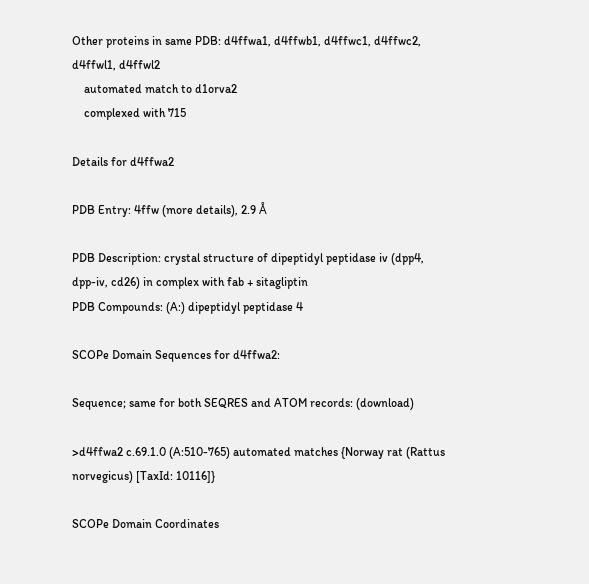Other proteins in same PDB: d4ffwa1, d4ffwb1, d4ffwc1, d4ffwc2, d4ffwl1, d4ffwl2
    automated match to d1orva2
    complexed with 715

Details for d4ffwa2

PDB Entry: 4ffw (more details), 2.9 Å

PDB Description: crystal structure of dipeptidyl peptidase iv (dpp4, dpp-iv, cd26) in complex with fab + sitagliptin
PDB Compounds: (A:) dipeptidyl peptidase 4

SCOPe Domain Sequences for d4ffwa2:

Sequence; same for both SEQRES and ATOM records: (download)

>d4ffwa2 c.69.1.0 (A:510-765) automated matches {Norway rat (Rattus norvegicus) [TaxId: 10116]}

SCOPe Domain Coordinates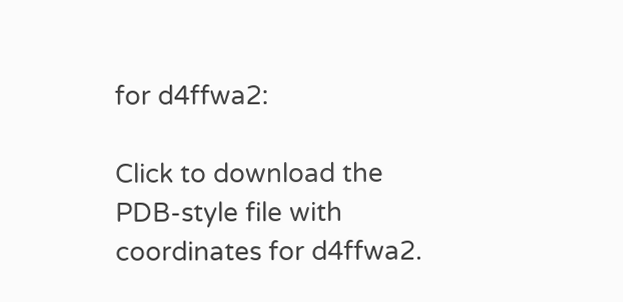for d4ffwa2:

Click to download the PDB-style file with coordinates for d4ffwa2.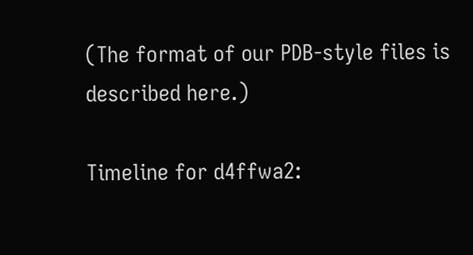(The format of our PDB-style files is described here.)

Timeline for d4ffwa2: